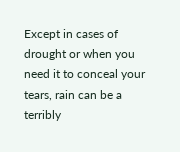Except in cases of drought or when you need it to conceal your tears, rain can be a terribly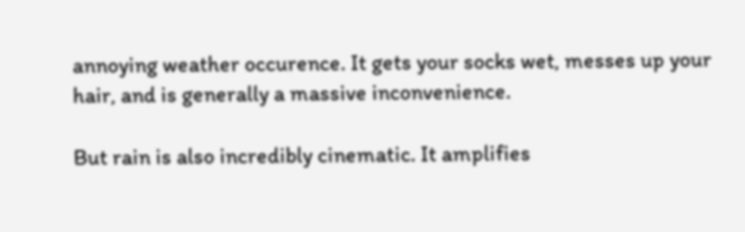annoying weather occurence. It gets your socks wet, messes up your hair, and is generally a massive inconvenience.

But rain is also incredibly cinematic. It amplifies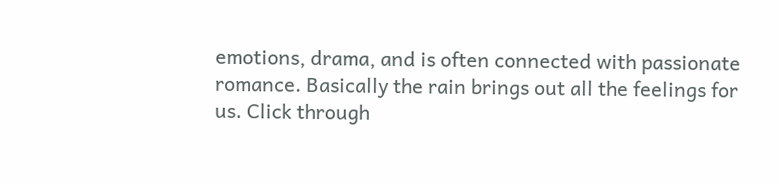emotions, drama, and is often connected with passionate romance. Basically the rain brings out all the feelings for us. Click through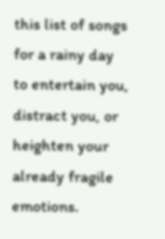this list of songs for a rainy day to entertain you, distract you, or heighten your already fragile emotions.